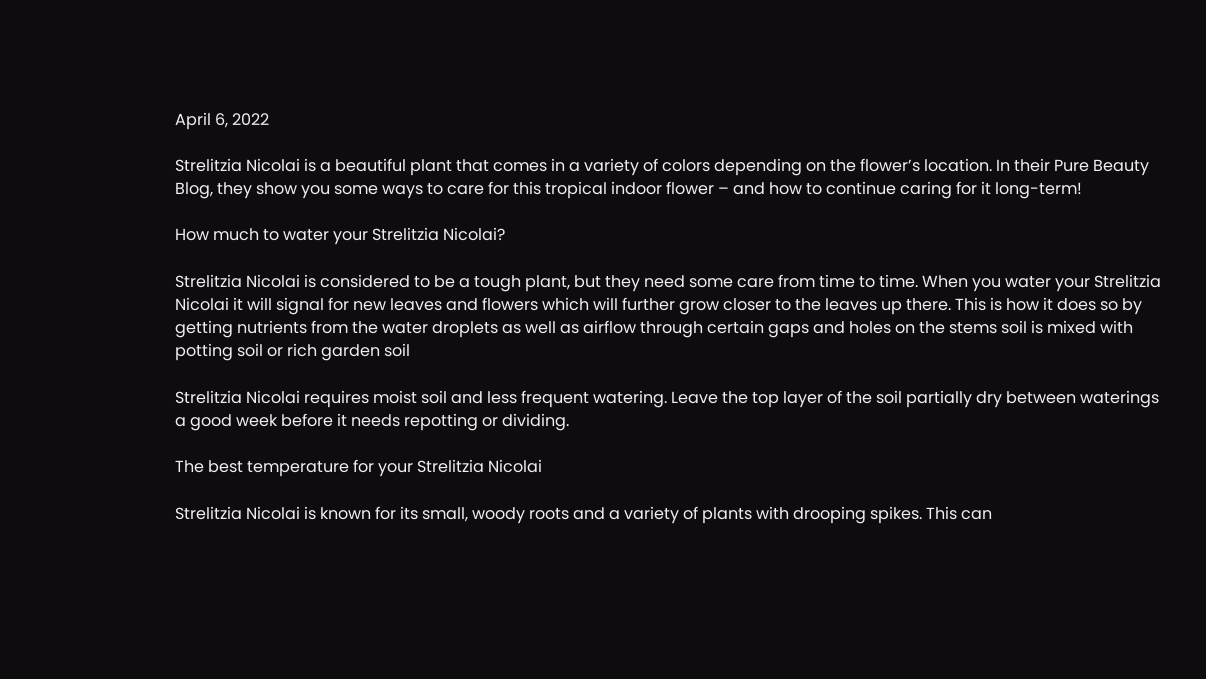April 6, 2022

Strelitzia Nicolai is a beautiful plant that comes in a variety of colors depending on the flower’s location. In their Pure Beauty Blog, they show you some ways to care for this tropical indoor flower – and how to continue caring for it long-term!

How much to water your Strelitzia Nicolai?

Strelitzia Nicolai is considered to be a tough plant, but they need some care from time to time. When you water your Strelitzia Nicolai it will signal for new leaves and flowers which will further grow closer to the leaves up there. This is how it does so by getting nutrients from the water droplets as well as airflow through certain gaps and holes on the stems soil is mixed with potting soil or rich garden soil

Strelitzia Nicolai requires moist soil and less frequent watering. Leave the top layer of the soil partially dry between waterings a good week before it needs repotting or dividing.

The best temperature for your Strelitzia Nicolai

Strelitzia Nicolai is known for its small, woody roots and a variety of plants with drooping spikes. This can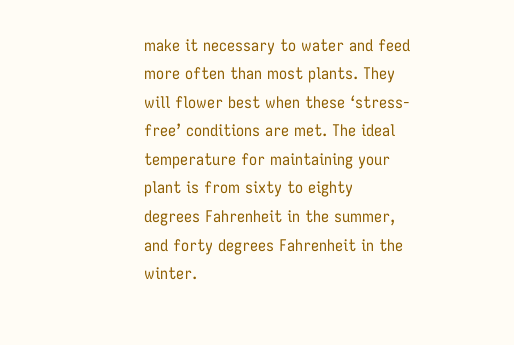make it necessary to water and feed more often than most plants. They will flower best when these ‘stress-free’ conditions are met. The ideal temperature for maintaining your plant is from sixty to eighty degrees Fahrenheit in the summer, and forty degrees Fahrenheit in the winter.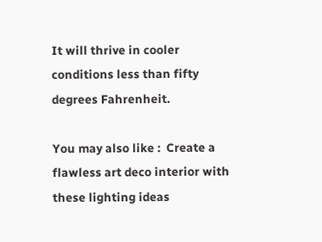It will thrive in cooler conditions less than fifty degrees Fahrenheit.

You may also like :  Create a flawless art deco interior with these lighting ideas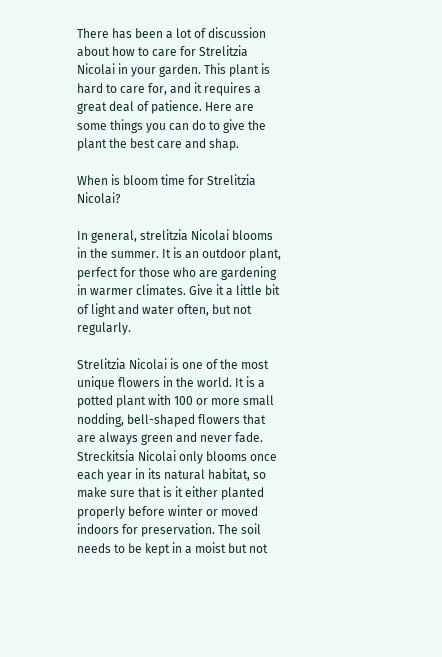There has been a lot of discussion about how to care for Strelitzia Nicolai in your garden. This plant is hard to care for, and it requires a great deal of patience. Here are some things you can do to give the plant the best care and shap.

When is bloom time for Strelitzia Nicolai?

In general, strelitzia Nicolai blooms in the summer. It is an outdoor plant, perfect for those who are gardening in warmer climates. Give it a little bit of light and water often, but not regularly.

Strelitzia Nicolai is one of the most unique flowers in the world. It is a potted plant with 100 or more small nodding, bell-shaped flowers that are always green and never fade. Streckitsia Nicolai only blooms once each year in its natural habitat, so make sure that is it either planted properly before winter or moved indoors for preservation. The soil needs to be kept in a moist but not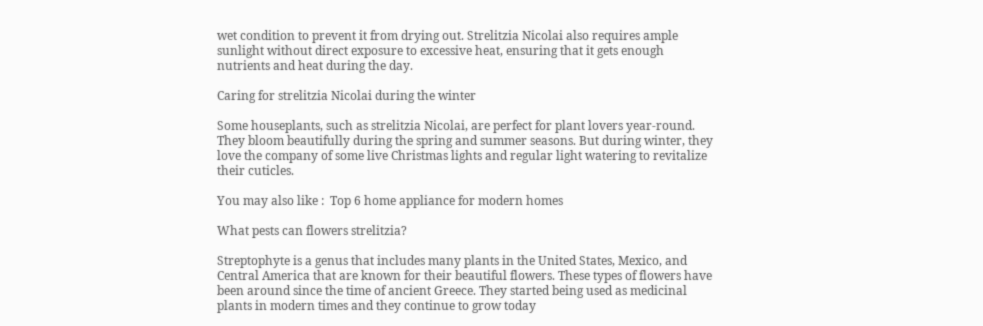wet condition to prevent it from drying out. Strelitzia Nicolai also requires ample sunlight without direct exposure to excessive heat, ensuring that it gets enough nutrients and heat during the day.

Caring for strelitzia Nicolai during the winter

Some houseplants, such as strelitzia Nicolai, are perfect for plant lovers year-round. They bloom beautifully during the spring and summer seasons. But during winter, they love the company of some live Christmas lights and regular light watering to revitalize their cuticles.

You may also like :  Top 6 home appliance for modern homes

What pests can flowers strelitzia?

Streptophyte is a genus that includes many plants in the United States, Mexico, and Central America that are known for their beautiful flowers. These types of flowers have been around since the time of ancient Greece. They started being used as medicinal plants in modern times and they continue to grow today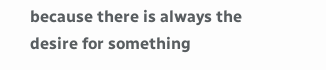because there is always the desire for something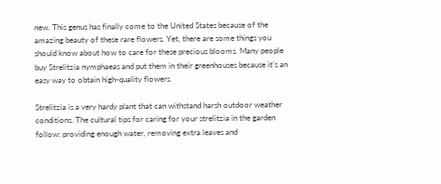new. This genus has finally come to the United States because of the amazing beauty of these rare flowers. Yet, there are some things you should know about how to care for these precious blooms. Many people buy Strelitzia nymphaeas and put them in their greenhouses because it’s an easy way to obtain high-quality flowers.

Strelitzia is a very hardy plant that can withstand harsh outdoor weather conditions. The cultural tips for caring for your strelitzia in the garden follow: providing enough water, removing extra leaves and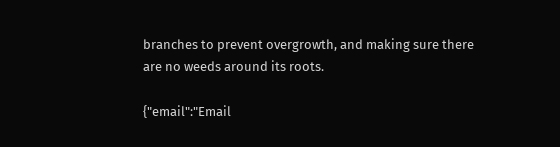branches to prevent overgrowth, and making sure there are no weeds around its roots.

{"email":"Email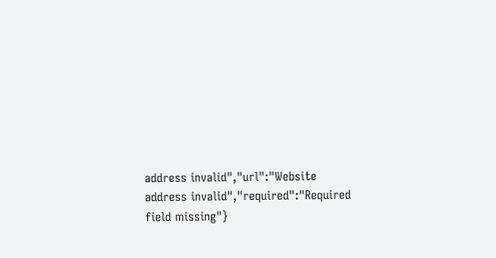address invalid","url":"Website address invalid","required":"Required field missing"}